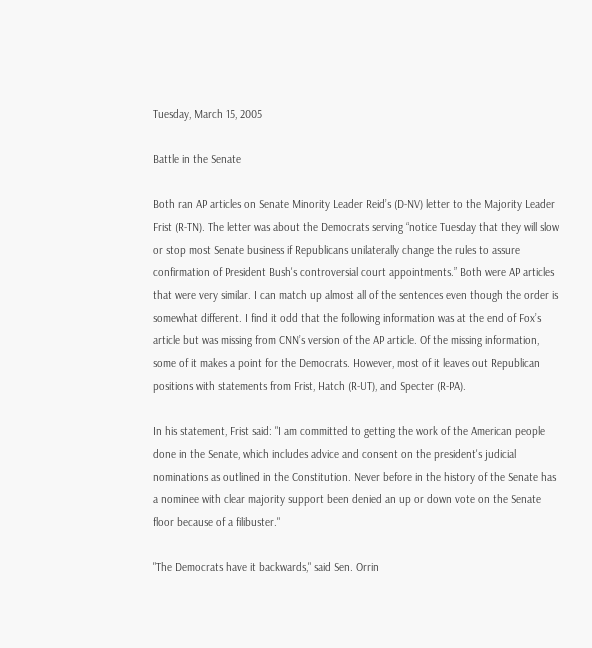Tuesday, March 15, 2005

Battle in the Senate

Both ran AP articles on Senate Minority Leader Reid’s (D-NV) letter to the Majority Leader Frist (R-TN). The letter was about the Democrats serving “notice Tuesday that they will slow or stop most Senate business if Republicans unilaterally change the rules to assure confirmation of President Bush's controversial court appointments.” Both were AP articles that were very similar. I can match up almost all of the sentences even though the order is somewhat different. I find it odd that the following information was at the end of Fox’s article but was missing from CNN’s version of the AP article. Of the missing information, some of it makes a point for the Democrats. However, most of it leaves out Republican positions with statements from Frist, Hatch (R-UT), and Specter (R-PA).

In his statement, Frist said: "I am committed to getting the work of the American people done in the Senate, which includes advice and consent on the president's judicial nominations as outlined in the Constitution. Never before in the history of the Senate has a nominee with clear majority support been denied an up or down vote on the Senate floor because of a filibuster."

"The Democrats have it backwards," said Sen. Orrin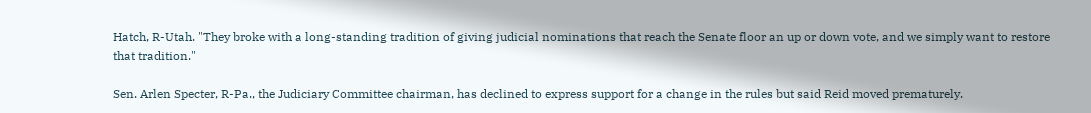Hatch, R-Utah. "They broke with a long-standing tradition of giving judicial nominations that reach the Senate floor an up or down vote, and we simply want to restore that tradition."

Sen. Arlen Specter, R-Pa., the Judiciary Committee chairman, has declined to express support for a change in the rules but said Reid moved prematurely.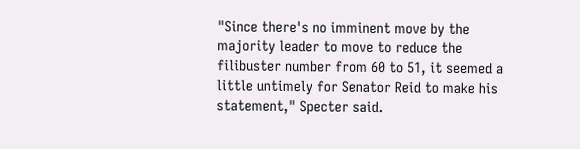"Since there's no imminent move by the majority leader to move to reduce the filibuster number from 60 to 51, it seemed a little untimely for Senator Reid to make his statement," Specter said.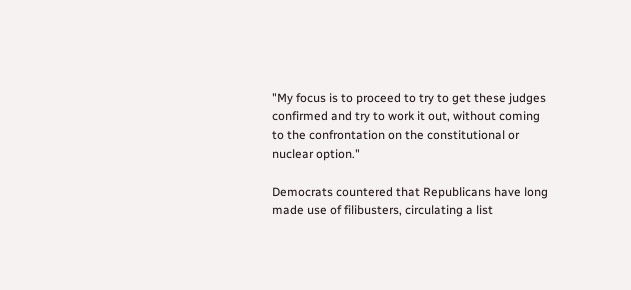"My focus is to proceed to try to get these judges confirmed and try to work it out, without coming to the confrontation on the constitutional or nuclear option."

Democrats countered that Republicans have long made use of filibusters, circulating a list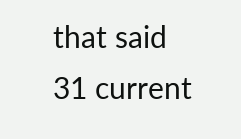that said 31 current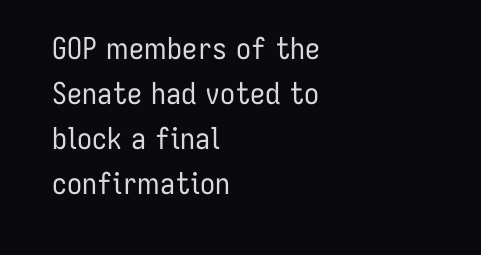GOP members of the Senate had voted to block a final confirmation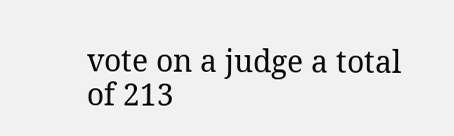vote on a judge a total of 213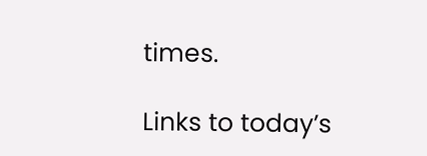times.

Links to today’s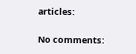articles:

No comments: